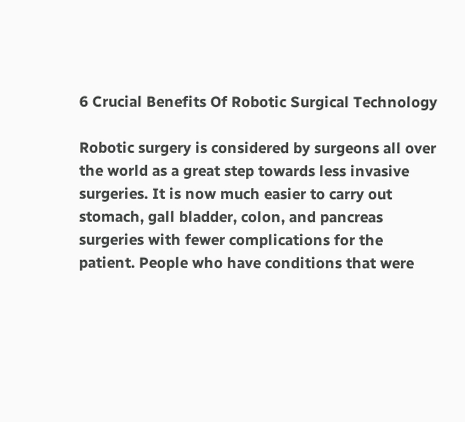6 Crucial Benefits Of Robotic Surgical Technology

Robotic surgery is considered by surgeons all over the world as a great step towards less invasive surgeries. It is now much easier to carry out stomach, gall bladder, colon, and pancreas surgeries with fewer complications for the patient. People who have conditions that were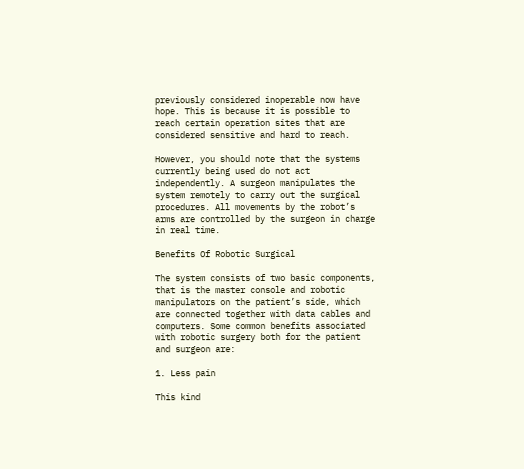previously considered inoperable now have hope. This is because it is possible to reach certain operation sites that are considered sensitive and hard to reach.

However, you should note that the systems currently being used do not act independently. A surgeon manipulates the system remotely to carry out the surgical procedures. All movements by the robot’s arms are controlled by the surgeon in charge in real time.

Benefits Of Robotic Surgical

The system consists of two basic components, that is the master console and robotic manipulators on the patient’s side, which are connected together with data cables and computers. Some common benefits associated with robotic surgery both for the patient and surgeon are:

1. Less pain

This kind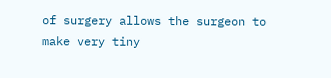of surgery allows the surgeon to make very tiny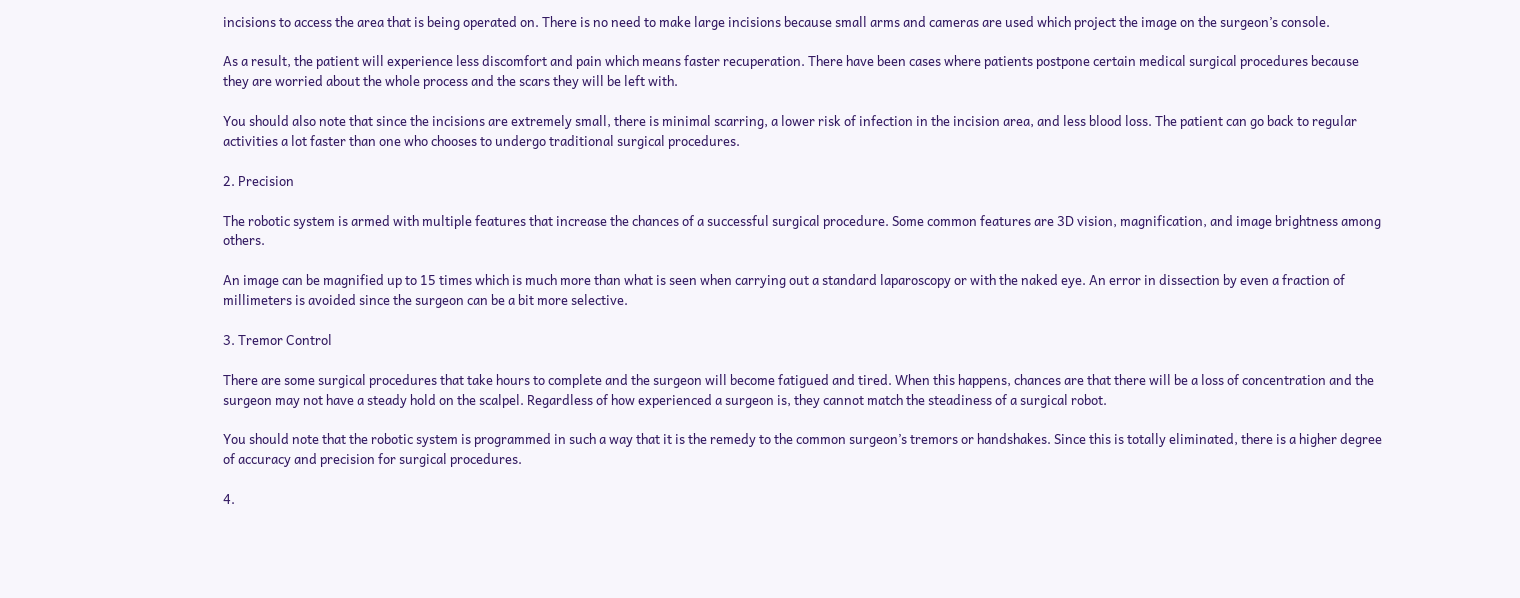incisions to access the area that is being operated on. There is no need to make large incisions because small arms and cameras are used which project the image on the surgeon’s console.

As a result, the patient will experience less discomfort and pain which means faster recuperation. There have been cases where patients postpone certain medical surgical procedures because they are worried about the whole process and the scars they will be left with.

You should also note that since the incisions are extremely small, there is minimal scarring, a lower risk of infection in the incision area, and less blood loss. The patient can go back to regular activities a lot faster than one who chooses to undergo traditional surgical procedures.

2. Precision

The robotic system is armed with multiple features that increase the chances of a successful surgical procedure. Some common features are 3D vision, magnification, and image brightness among others.

An image can be magnified up to 15 times which is much more than what is seen when carrying out a standard laparoscopy or with the naked eye. An error in dissection by even a fraction of millimeters is avoided since the surgeon can be a bit more selective.

3. Tremor Control

There are some surgical procedures that take hours to complete and the surgeon will become fatigued and tired. When this happens, chances are that there will be a loss of concentration and the surgeon may not have a steady hold on the scalpel. Regardless of how experienced a surgeon is, they cannot match the steadiness of a surgical robot.

You should note that the robotic system is programmed in such a way that it is the remedy to the common surgeon’s tremors or handshakes. Since this is totally eliminated, there is a higher degree of accuracy and precision for surgical procedures.

4.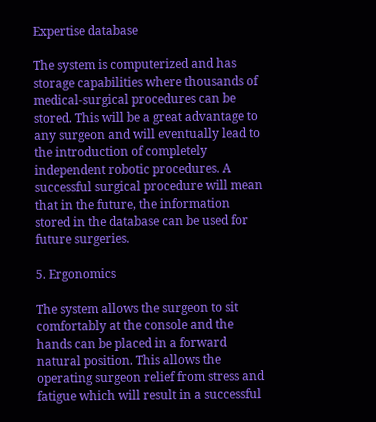Expertise database

The system is computerized and has storage capabilities where thousands of medical-surgical procedures can be stored. This will be a great advantage to any surgeon and will eventually lead to the introduction of completely independent robotic procedures. A successful surgical procedure will mean that in the future, the information stored in the database can be used for future surgeries.

5. Ergonomics

The system allows the surgeon to sit comfortably at the console and the hands can be placed in a forward natural position. This allows the operating surgeon relief from stress and fatigue which will result in a successful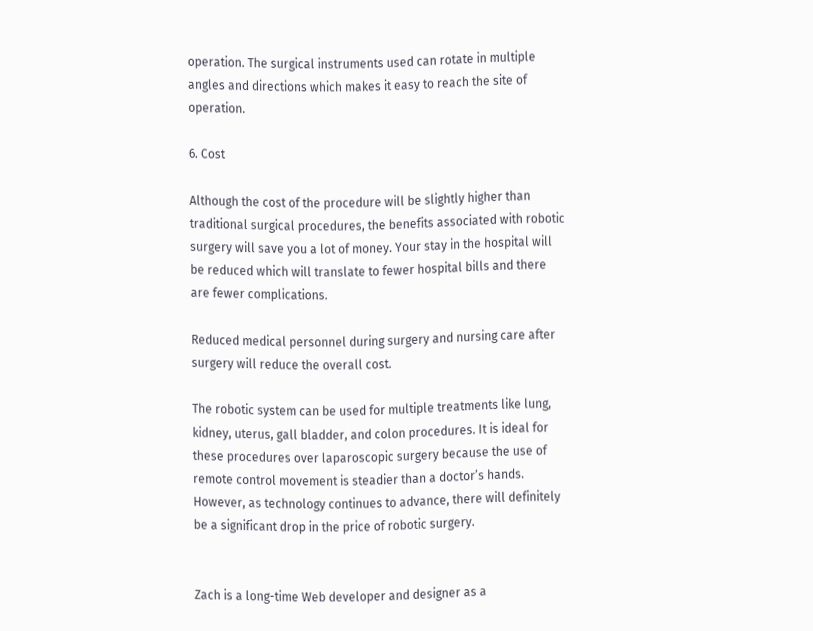operation. The surgical instruments used can rotate in multiple angles and directions which makes it easy to reach the site of operation.

6. Cost

Although the cost of the procedure will be slightly higher than traditional surgical procedures, the benefits associated with robotic surgery will save you a lot of money. Your stay in the hospital will be reduced which will translate to fewer hospital bills and there are fewer complications.

Reduced medical personnel during surgery and nursing care after surgery will reduce the overall cost.

The robotic system can be used for multiple treatments like lung, kidney, uterus, gall bladder, and colon procedures. It is ideal for these procedures over laparoscopic surgery because the use of remote control movement is steadier than a doctor’s hands. However, as technology continues to advance, there will definitely be a significant drop in the price of robotic surgery.


Zach is a long-time Web developer and designer as a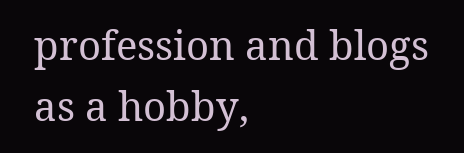profession and blogs as a hobby,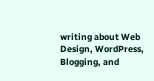writing about Web Design, WordPress, Blogging, and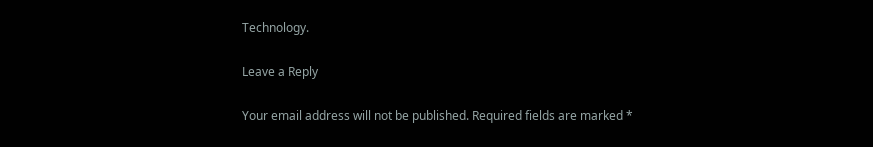Technology.

Leave a Reply

Your email address will not be published. Required fields are marked *